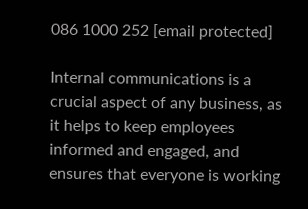086 1000 252 [email protected]

Internal communications is a crucial aspect of any business, as it helps to keep employees informed and engaged, and ensures that everyone is working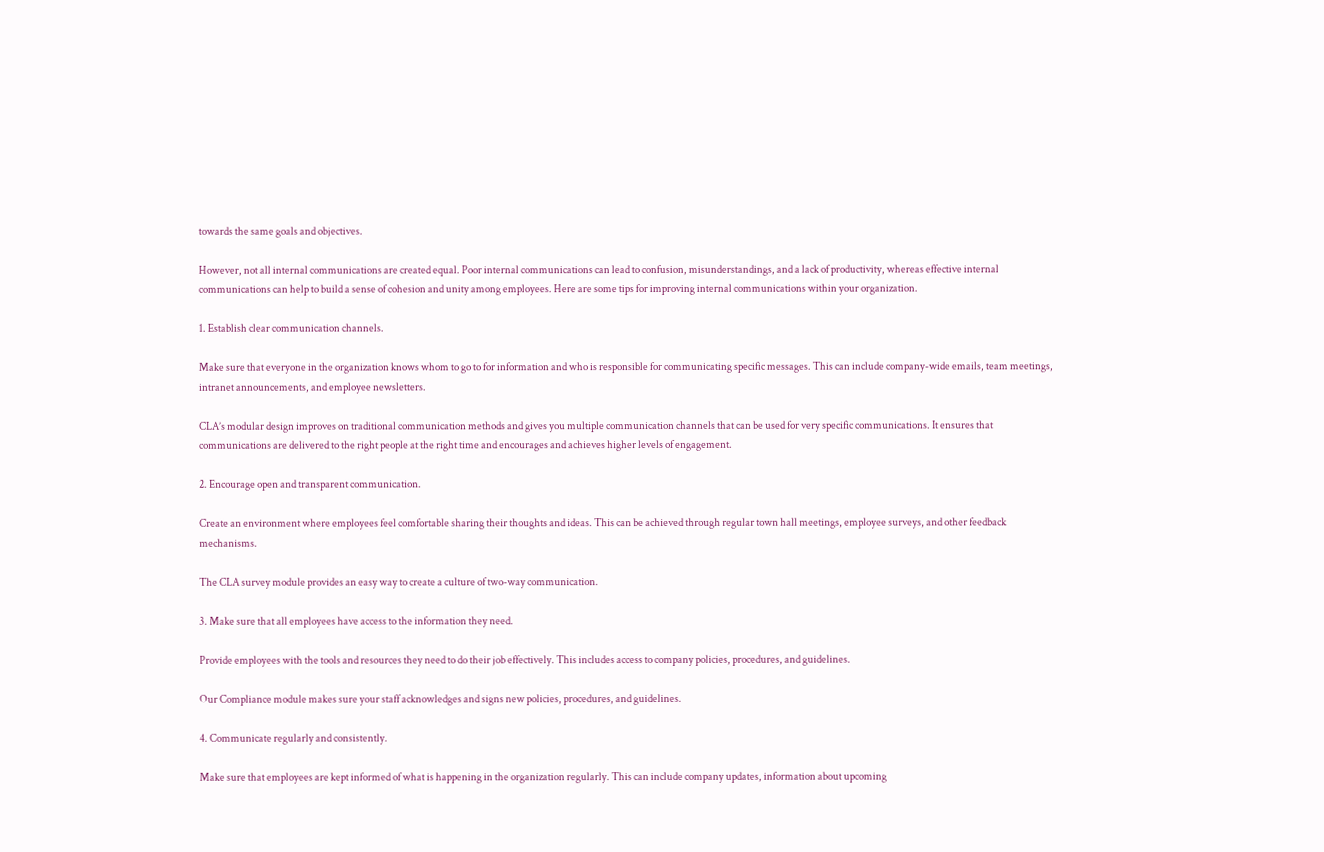towards the same goals and objectives.

However, not all internal communications are created equal. Poor internal communications can lead to confusion, misunderstandings, and a lack of productivity, whereas effective internal communications can help to build a sense of cohesion and unity among employees. Here are some tips for improving internal communications within your organization.

1. Establish clear communication channels.

Make sure that everyone in the organization knows whom to go to for information and who is responsible for communicating specific messages. This can include company-wide emails, team meetings, intranet announcements, and employee newsletters.

CLA’s modular design improves on traditional communication methods and gives you multiple communication channels that can be used for very specific communications. It ensures that communications are delivered to the right people at the right time and encourages and achieves higher levels of engagement.

2. Encourage open and transparent communication.

Create an environment where employees feel comfortable sharing their thoughts and ideas. This can be achieved through regular town hall meetings, employee surveys, and other feedback mechanisms.

The CLA survey module provides an easy way to create a culture of two-way communication.

3. Make sure that all employees have access to the information they need.

Provide employees with the tools and resources they need to do their job effectively. This includes access to company policies, procedures, and guidelines.

Our Compliance module makes sure your staff acknowledges and signs new policies, procedures, and guidelines.

4. Communicate regularly and consistently.

Make sure that employees are kept informed of what is happening in the organization regularly. This can include company updates, information about upcoming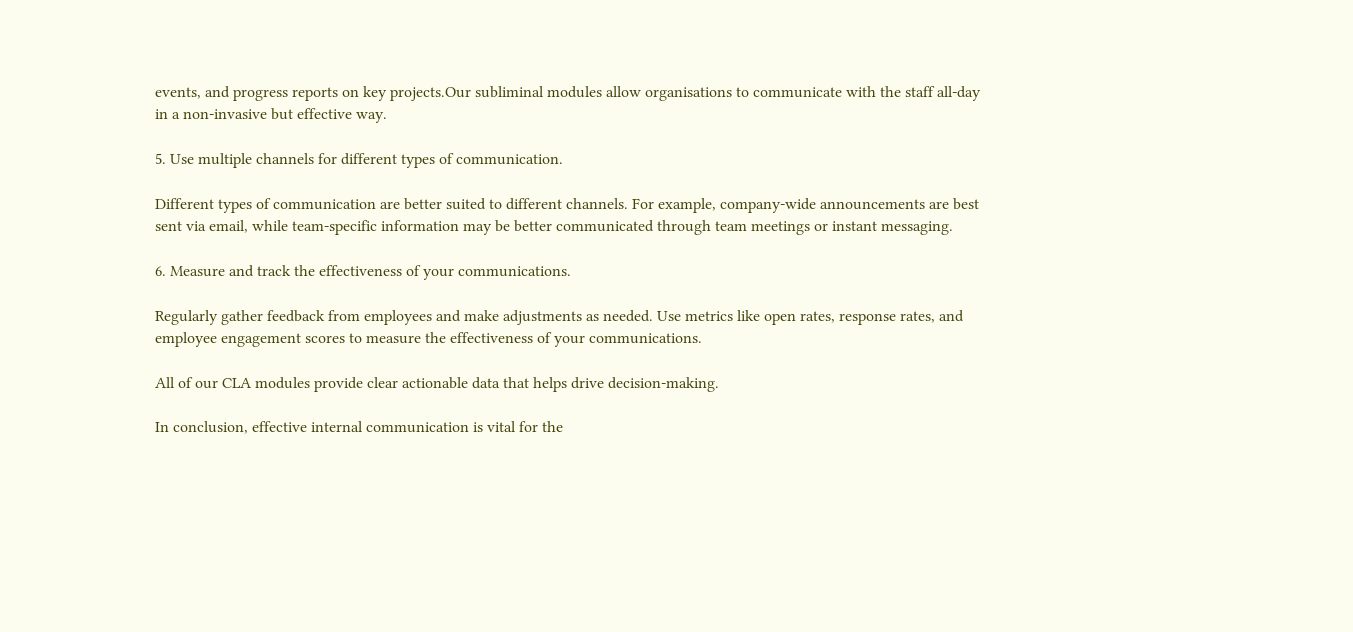events, and progress reports on key projects.Our subliminal modules allow organisations to communicate with the staff all-day in a non-invasive but effective way.

5. Use multiple channels for different types of communication.

Different types of communication are better suited to different channels. For example, company-wide announcements are best sent via email, while team-specific information may be better communicated through team meetings or instant messaging.

6. Measure and track the effectiveness of your communications.

Regularly gather feedback from employees and make adjustments as needed. Use metrics like open rates, response rates, and employee engagement scores to measure the effectiveness of your communications.

All of our CLA modules provide clear actionable data that helps drive decision-making.

In conclusion, effective internal communication is vital for the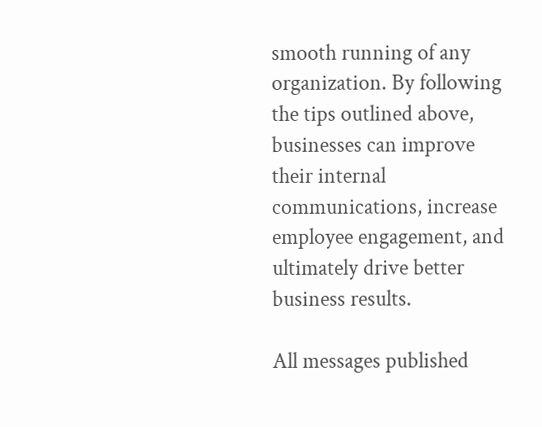smooth running of any organization. By following the tips outlined above, businesses can improve their internal communications, increase employee engagement, and ultimately drive better business results.

All messages published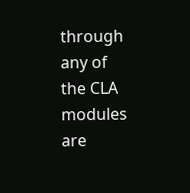through any of the CLA modules are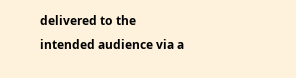delivered to the intended audience via a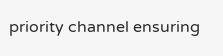priority channel ensuring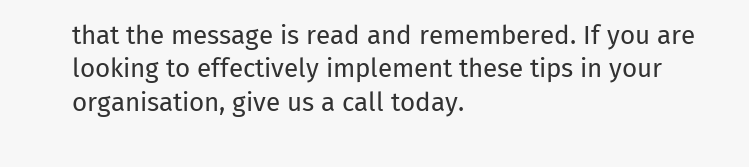that the message is read and remembered. If you are looking to effectively implement these tips in your organisation, give us a call today.